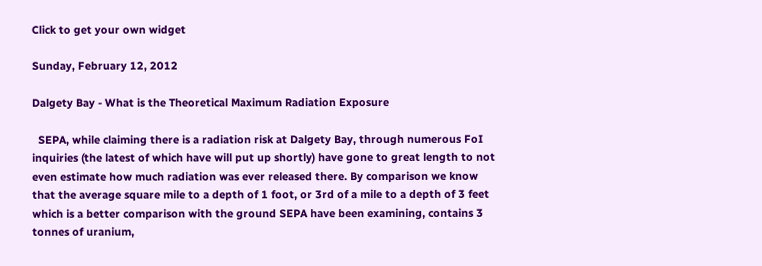Click to get your own widget

Sunday, February 12, 2012

Dalgety Bay - What is the Theoretical Maximum Radiation Exposure

  SEPA, while claiming there is a radiation risk at Dalgety Bay, through numerous FoI inquiries (the latest of which have will put up shortly) have gone to great length to not even estimate how much radiation was ever released there. By comparison we know that the average square mile to a depth of 1 foot, or 3rd of a mile to a depth of 3 feet which is a better comparison with the ground SEPA have been examining, contains 3 tonnes of uranium,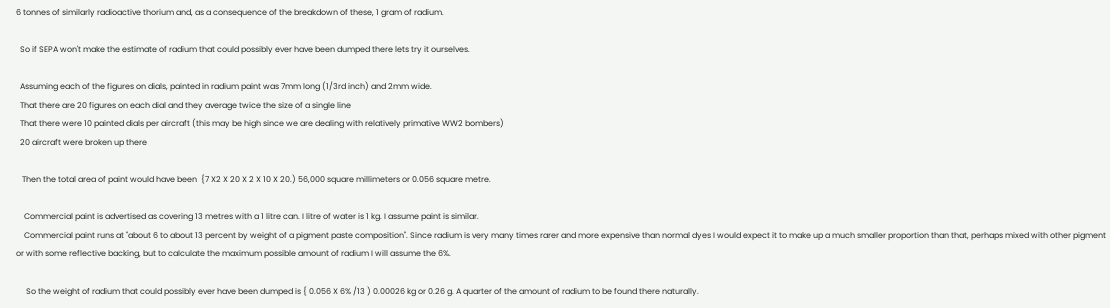6 tonnes of similarly radioactive thorium and, as a consequence of the breakdown of these, 1 gram of radium.

  So if SEPA won't make the estimate of radium that could possibly ever have been dumped there lets try it ourselves.

  Assuming each of the figures on dials, painted in radium paint was 7mm long (1/3rd inch) and 2mm wide.
  That there are 20 figures on each dial and they average twice the size of a single line
  That there were 10 painted dials per aircraft (this may be high since we are dealing with relatively primative WW2 bombers)
  20 aircraft were broken up there

   Then the total area of paint would have been  {7 X2 X 20 X 2 X 10 X 20.) 56,000 square millimeters or 0.056 square metre.

    Commercial paint is advertised as covering 13 metres with a 1 litre can. I litre of water is 1 kg. I assume paint is similar.
    Commercial paint runs at "about 6 to about 13 percent by weight of a pigment paste composition". Since radium is very many times rarer and more expensive than normal dyes I would expect it to make up a much smaller proportion than that, perhaps mixed with other pigment or with some reflective backing, but to calculate the maximum possible amount of radium I will assume the 6%.

     So the weight of radium that could possibly ever have been dumped is { 0.056 X 6% /13 ) 0.00026 kg or 0.26 g. A quarter of the amount of radium to be found there naturally.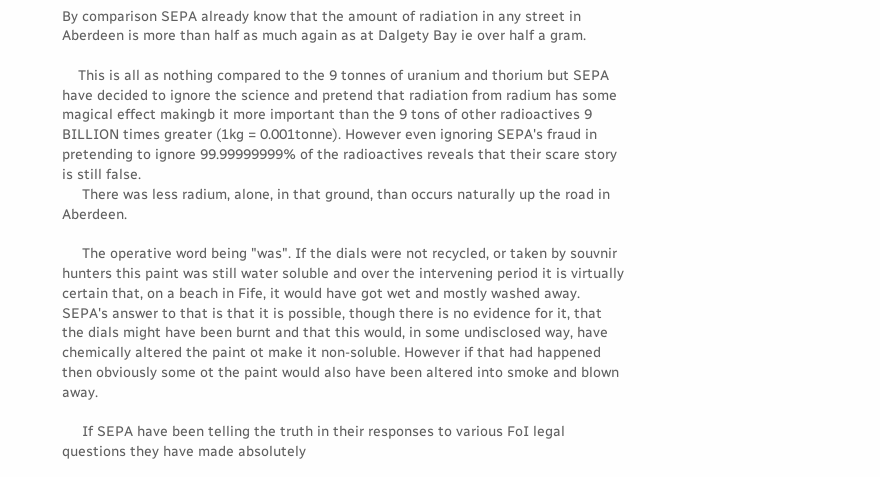By comparison SEPA already know that the amount of radiation in any street in Aberdeen is more than half as much again as at Dalgety Bay ie over half a gram.

    This is all as nothing compared to the 9 tonnes of uranium and thorium but SEPA have decided to ignore the science and pretend that radiation from radium has some magical effect makingb it more important than the 9 tons of other radioactives 9 BILLION times greater (1kg = 0.001tonne). However even ignoring SEPA's fraud in pretending to ignore 99.99999999% of the radioactives reveals that their scare story is still false.
     There was less radium, alone, in that ground, than occurs naturally up the road in Aberdeen.

     The operative word being "was". If the dials were not recycled, or taken by souvnir hunters this paint was still water soluble and over the intervening period it is virtually certain that, on a beach in Fife, it would have got wet and mostly washed away. SEPA's answer to that is that it is possible, though there is no evidence for it, that the dials might have been burnt and that this would, in some undisclosed way, have chemically altered the paint ot make it non-soluble. However if that had happened then obviously some ot the paint would also have been altered into smoke and blown away.

     If SEPA have been telling the truth in their responses to various FoI legal questions they have made absolutely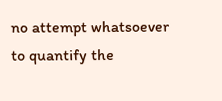no attempt whatsoever to quantify the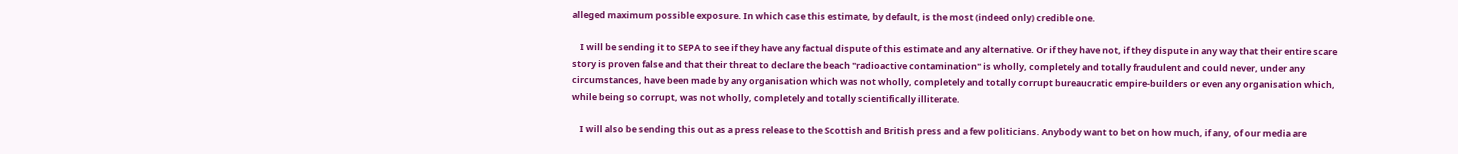alleged maximum possible exposure. In which case this estimate, by default, is the most (indeed only) credible one.

    I will be sending it to SEPA to see if they have any factual dispute of this estimate and any alternative. Or if they have not, if they dispute in any way that their entire scare story is proven false and that their threat to declare the beach "radioactive contamination" is wholly, completely and totally fraudulent and could never, under any circumstances, have been made by any organisation which was not wholly, completely and totally corrupt bureaucratic empire-builders or even any organisation which, while being so corrupt, was not wholly, completely and totally scientifically illiterate.

    I will also be sending this out as a press release to the Scottish and British press and a few politicians. Anybody want to bet on how much, if any, of our media are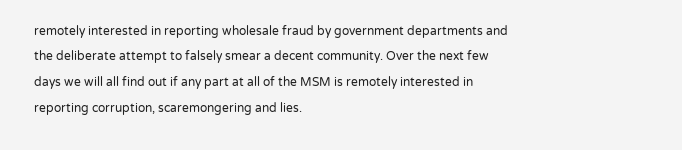remotely interested in reporting wholesale fraud by government departments and the deliberate attempt to falsely smear a decent community. Over the next few days we will all find out if any part at all of the MSM is remotely interested in reporting corruption, scaremongering and lies.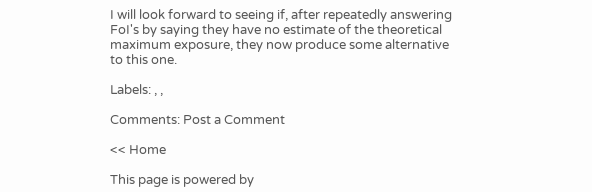I will look forward to seeing if, after repeatedly answering FoI's by saying they have no estimate of the theoretical maximum exposure, they now produce some alternative to this one.

Labels: , ,

Comments: Post a Comment

<< Home

This page is powered by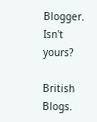Blogger. Isn't yours?

British Blogs.